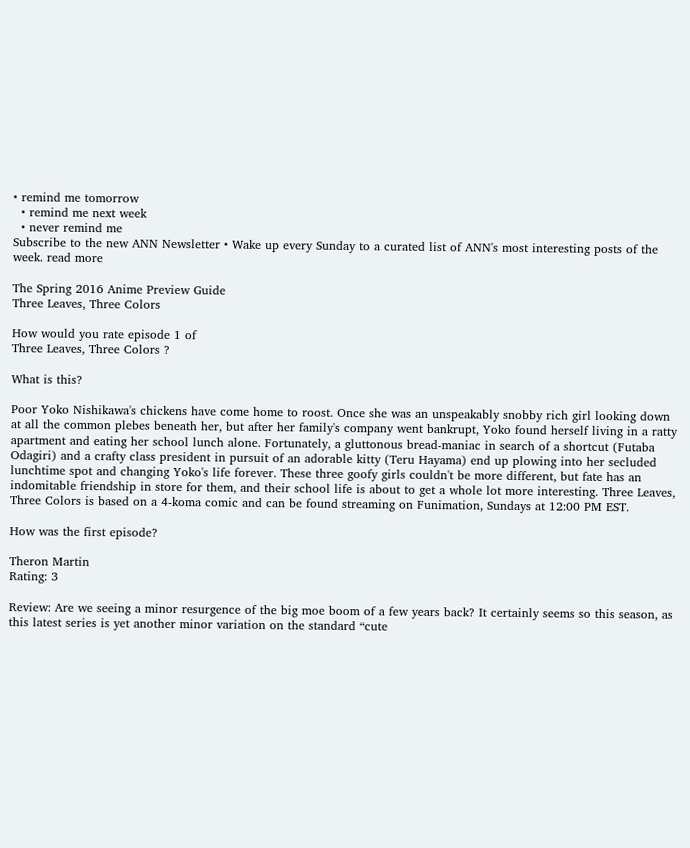• remind me tomorrow
  • remind me next week
  • never remind me
Subscribe to the new ANN Newsletter • Wake up every Sunday to a curated list of ANN's most interesting posts of the week. read more

The Spring 2016 Anime Preview Guide
Three Leaves, Three Colors

How would you rate episode 1 of
Three Leaves, Three Colors ?

What is this?

Poor Yoko Nishikawa's chickens have come home to roost. Once she was an unspeakably snobby rich girl looking down at all the common plebes beneath her, but after her family's company went bankrupt, Yoko found herself living in a ratty apartment and eating her school lunch alone. Fortunately, a gluttonous bread-maniac in search of a shortcut (Futaba Odagiri) and a crafty class president in pursuit of an adorable kitty (Teru Hayama) end up plowing into her secluded lunchtime spot and changing Yoko's life forever. These three goofy girls couldn't be more different, but fate has an indomitable friendship in store for them, and their school life is about to get a whole lot more interesting. Three Leaves, Three Colors is based on a 4-koma comic and can be found streaming on Funimation, Sundays at 12:00 PM EST.

How was the first episode?

Theron Martin
Rating: 3

Review: Are we seeing a minor resurgence of the big moe boom of a few years back? It certainly seems so this season, as this latest series is yet another minor variation on the standard “cute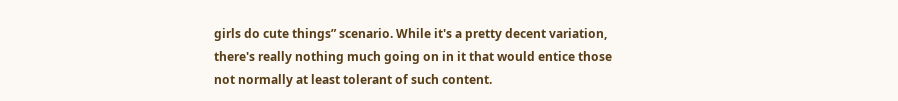girls do cute things” scenario. While it's a pretty decent variation, there's really nothing much going on in it that would entice those not normally at least tolerant of such content.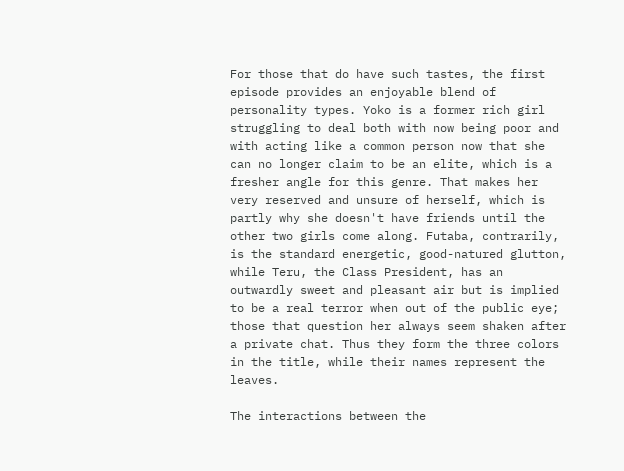For those that do have such tastes, the first episode provides an enjoyable blend of personality types. Yoko is a former rich girl struggling to deal both with now being poor and with acting like a common person now that she can no longer claim to be an elite, which is a fresher angle for this genre. That makes her very reserved and unsure of herself, which is partly why she doesn't have friends until the other two girls come along. Futaba, contrarily, is the standard energetic, good-natured glutton, while Teru, the Class President, has an outwardly sweet and pleasant air but is implied to be a real terror when out of the public eye; those that question her always seem shaken after a private chat. Thus they form the three colors in the title, while their names represent the leaves.

The interactions between the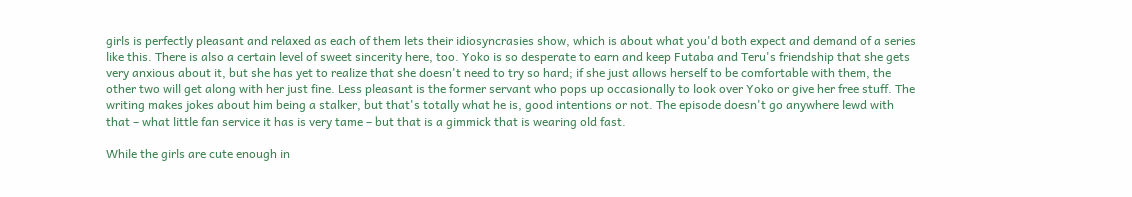girls is perfectly pleasant and relaxed as each of them lets their idiosyncrasies show, which is about what you'd both expect and demand of a series like this. There is also a certain level of sweet sincerity here, too. Yoko is so desperate to earn and keep Futaba and Teru's friendship that she gets very anxious about it, but she has yet to realize that she doesn't need to try so hard; if she just allows herself to be comfortable with them, the other two will get along with her just fine. Less pleasant is the former servant who pops up occasionally to look over Yoko or give her free stuff. The writing makes jokes about him being a stalker, but that's totally what he is, good intentions or not. The episode doesn't go anywhere lewd with that – what little fan service it has is very tame – but that is a gimmick that is wearing old fast.

While the girls are cute enough in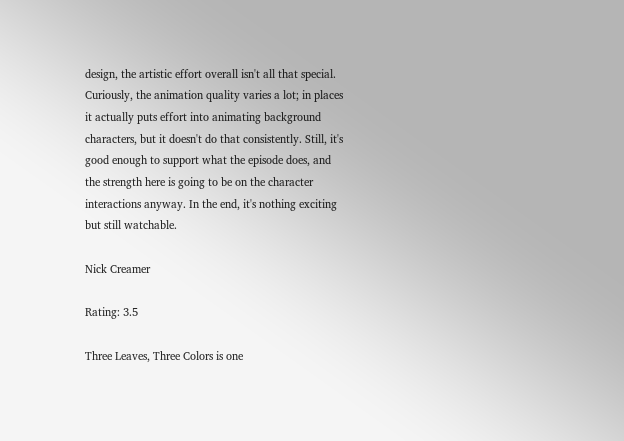design, the artistic effort overall isn't all that special. Curiously, the animation quality varies a lot; in places it actually puts effort into animating background characters, but it doesn't do that consistently. Still, it's good enough to support what the episode does, and the strength here is going to be on the character interactions anyway. In the end, it's nothing exciting but still watchable.

Nick Creamer

Rating: 3.5

Three Leaves, Three Colors is one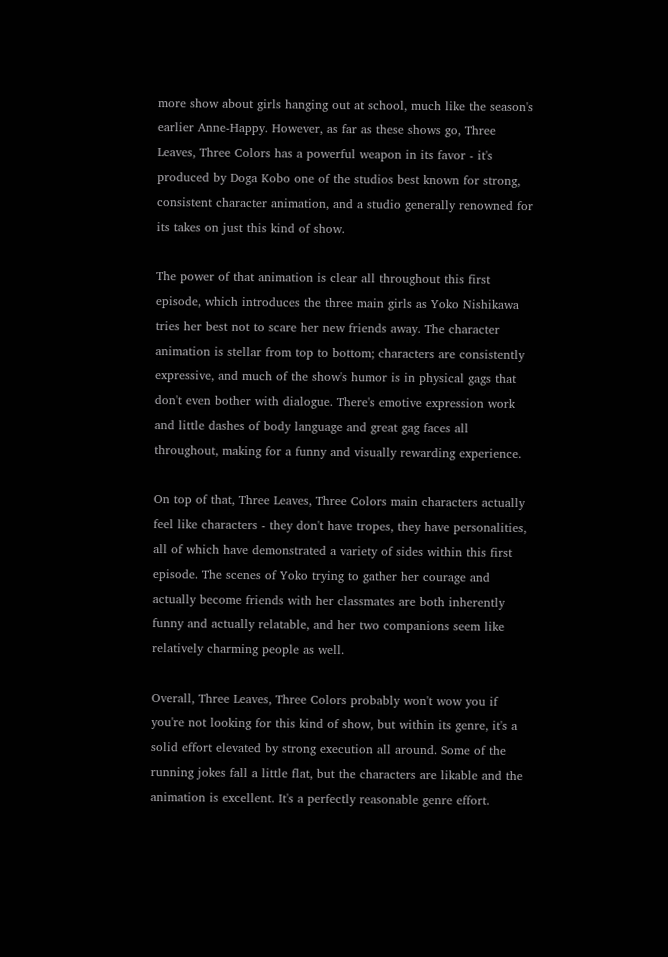more show about girls hanging out at school, much like the season's earlier Anne-Happy. However, as far as these shows go, Three Leaves, Three Colors has a powerful weapon in its favor - it's produced by Doga Kobo one of the studios best known for strong, consistent character animation, and a studio generally renowned for its takes on just this kind of show.

The power of that animation is clear all throughout this first episode, which introduces the three main girls as Yoko Nishikawa tries her best not to scare her new friends away. The character animation is stellar from top to bottom; characters are consistently expressive, and much of the show's humor is in physical gags that don't even bother with dialogue. There's emotive expression work and little dashes of body language and great gag faces all throughout, making for a funny and visually rewarding experience.

On top of that, Three Leaves, Three Colors main characters actually feel like characters - they don't have tropes, they have personalities, all of which have demonstrated a variety of sides within this first episode. The scenes of Yoko trying to gather her courage and actually become friends with her classmates are both inherently funny and actually relatable, and her two companions seem like relatively charming people as well.

Overall, Three Leaves, Three Colors probably won't wow you if you're not looking for this kind of show, but within its genre, it's a solid effort elevated by strong execution all around. Some of the running jokes fall a little flat, but the characters are likable and the animation is excellent. It's a perfectly reasonable genre effort.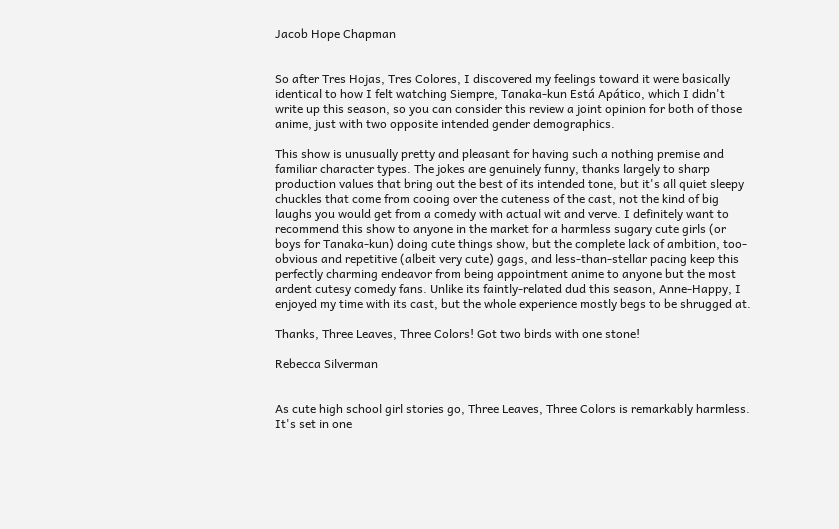Jacob Hope Chapman


So after Tres Hojas, Tres Colores, I discovered my feelings toward it were basically identical to how I felt watching Siempre, Tanaka-kun Está Apático, which I didn't write up this season, so you can consider this review a joint opinion for both of those anime, just with two opposite intended gender demographics.

This show is unusually pretty and pleasant for having such a nothing premise and familiar character types. The jokes are genuinely funny, thanks largely to sharp production values that bring out the best of its intended tone, but it's all quiet sleepy chuckles that come from cooing over the cuteness of the cast, not the kind of big laughs you would get from a comedy with actual wit and verve. I definitely want to recommend this show to anyone in the market for a harmless sugary cute girls (or boys for Tanaka-kun) doing cute things show, but the complete lack of ambition, too-obvious and repetitive (albeit very cute) gags, and less-than-stellar pacing keep this perfectly charming endeavor from being appointment anime to anyone but the most ardent cutesy comedy fans. Unlike its faintly-related dud this season, Anne-Happy, I enjoyed my time with its cast, but the whole experience mostly begs to be shrugged at.

Thanks, Three Leaves, Three Colors! Got two birds with one stone!

Rebecca Silverman


As cute high school girl stories go, Three Leaves, Three Colors is remarkably harmless. It's set in one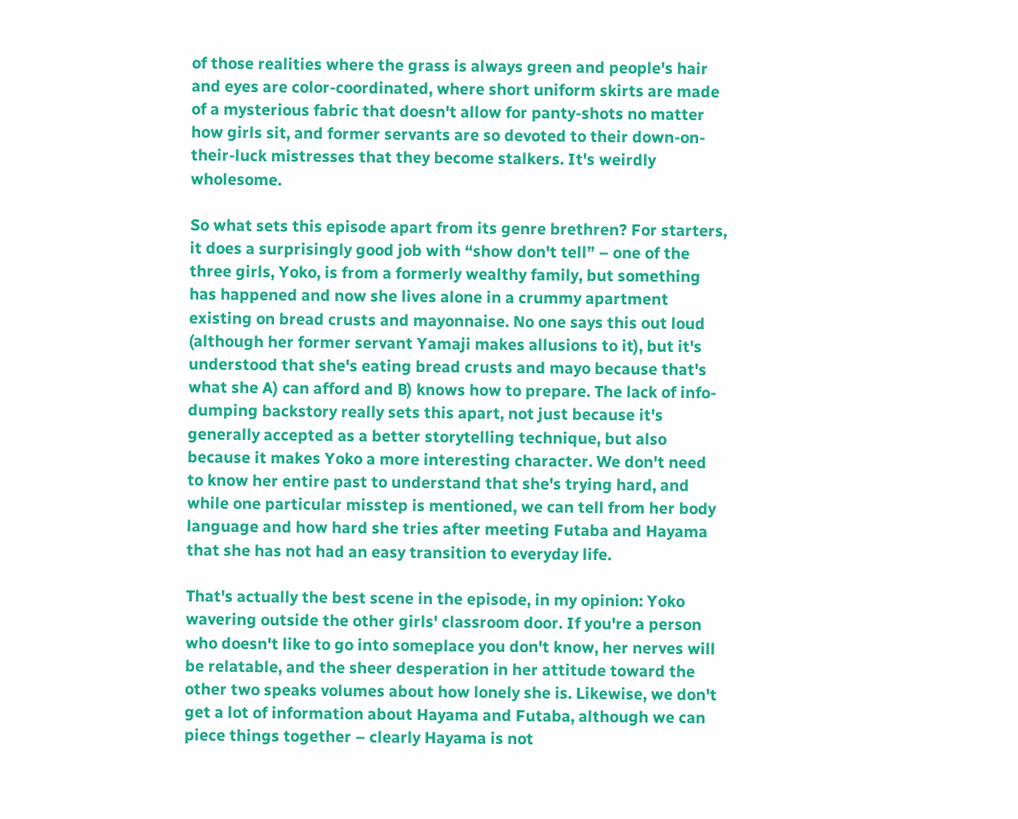of those realities where the grass is always green and people's hair and eyes are color-coordinated, where short uniform skirts are made of a mysterious fabric that doesn't allow for panty-shots no matter how girls sit, and former servants are so devoted to their down-on-their-luck mistresses that they become stalkers. It's weirdly wholesome.

So what sets this episode apart from its genre brethren? For starters, it does a surprisingly good job with “show don't tell” – one of the three girls, Yoko, is from a formerly wealthy family, but something has happened and now she lives alone in a crummy apartment existing on bread crusts and mayonnaise. No one says this out loud (although her former servant Yamaji makes allusions to it), but it's understood that she's eating bread crusts and mayo because that's what she A) can afford and B) knows how to prepare. The lack of info-dumping backstory really sets this apart, not just because it's generally accepted as a better storytelling technique, but also because it makes Yoko a more interesting character. We don't need to know her entire past to understand that she's trying hard, and while one particular misstep is mentioned, we can tell from her body language and how hard she tries after meeting Futaba and Hayama that she has not had an easy transition to everyday life.

That's actually the best scene in the episode, in my opinion: Yoko wavering outside the other girls' classroom door. If you're a person who doesn't like to go into someplace you don't know, her nerves will be relatable, and the sheer desperation in her attitude toward the other two speaks volumes about how lonely she is. Likewise, we don't get a lot of information about Hayama and Futaba, although we can piece things together – clearly Hayama is not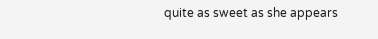quite as sweet as she appears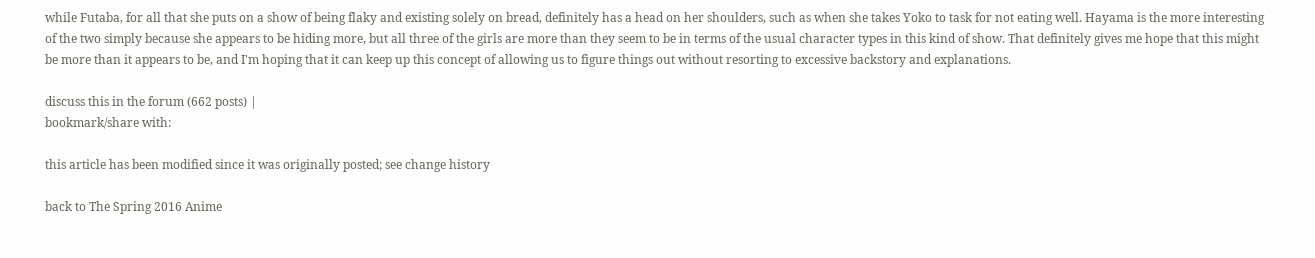while Futaba, for all that she puts on a show of being flaky and existing solely on bread, definitely has a head on her shoulders, such as when she takes Yoko to task for not eating well. Hayama is the more interesting of the two simply because she appears to be hiding more, but all three of the girls are more than they seem to be in terms of the usual character types in this kind of show. That definitely gives me hope that this might be more than it appears to be, and I'm hoping that it can keep up this concept of allowing us to figure things out without resorting to excessive backstory and explanations.

discuss this in the forum (662 posts) |
bookmark/share with:

this article has been modified since it was originally posted; see change history

back to The Spring 2016 Anime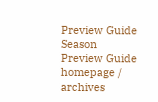Preview Guide
Season Preview Guide homepage / archives